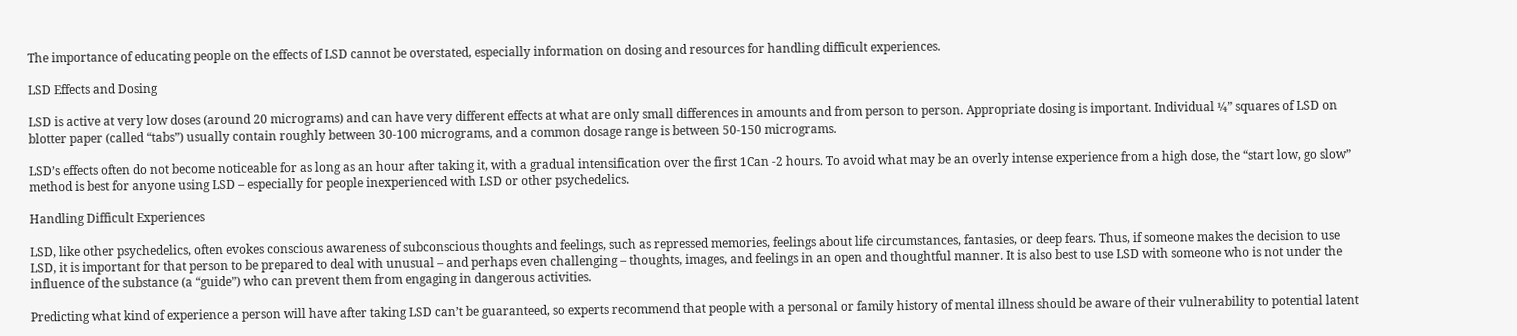The importance of educating people on the effects of LSD cannot be overstated, especially information on dosing and resources for handling difficult experiences.

LSD Effects and Dosing

LSD is active at very low doses (around 20 micrograms) and can have very different effects at what are only small differences in amounts and from person to person. Appropriate dosing is important. Individual ¼” squares of LSD on blotter paper (called “tabs”) usually contain roughly between 30-100 micrograms, and a common dosage range is between 50-150 micrograms.

LSD’s effects often do not become noticeable for as long as an hour after taking it, with a gradual intensification over the first 1Can -2 hours. To avoid what may be an overly intense experience from a high dose, the “start low, go slow” method is best for anyone using LSD – especially for people inexperienced with LSD or other psychedelics.

Handling Difficult Experiences

LSD, like other psychedelics, often evokes conscious awareness of subconscious thoughts and feelings, such as repressed memories, feelings about life circumstances, fantasies, or deep fears. Thus, if someone makes the decision to use LSD, it is important for that person to be prepared to deal with unusual – and perhaps even challenging – thoughts, images, and feelings in an open and thoughtful manner. It is also best to use LSD with someone who is not under the influence of the substance (a “guide”) who can prevent them from engaging in dangerous activities.

Predicting what kind of experience a person will have after taking LSD can’t be guaranteed, so experts recommend that people with a personal or family history of mental illness should be aware of their vulnerability to potential latent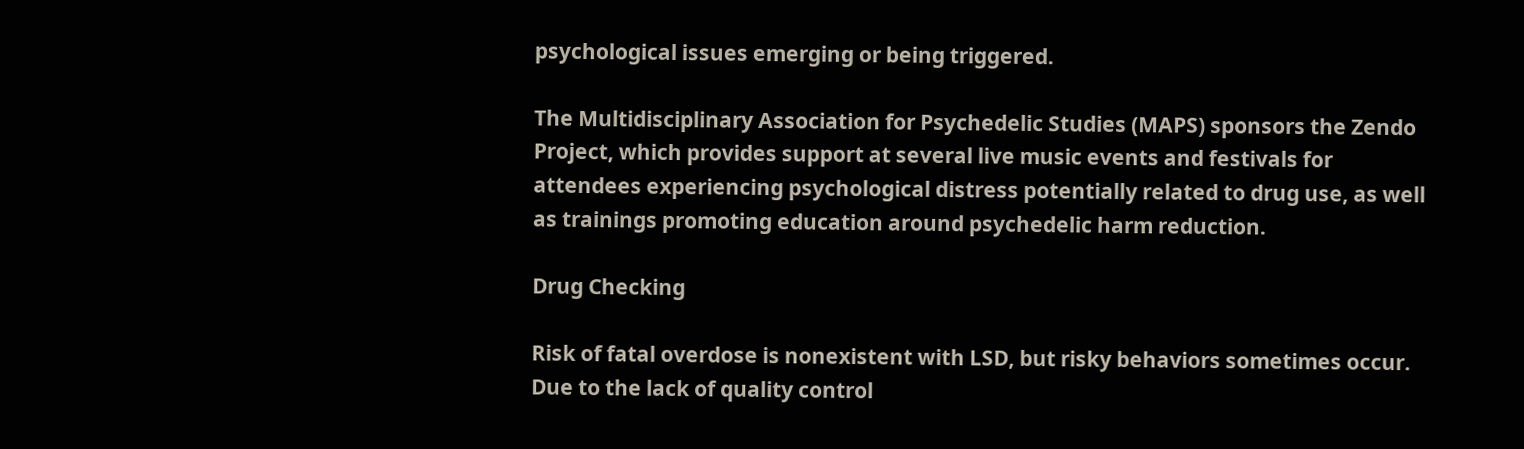psychological issues emerging or being triggered.

The Multidisciplinary Association for Psychedelic Studies (MAPS) sponsors the Zendo Project, which provides support at several live music events and festivals for attendees experiencing psychological distress potentially related to drug use, as well as trainings promoting education around psychedelic harm reduction.

Drug Checking

Risk of fatal overdose is nonexistent with LSD, but risky behaviors sometimes occur. Due to the lack of quality control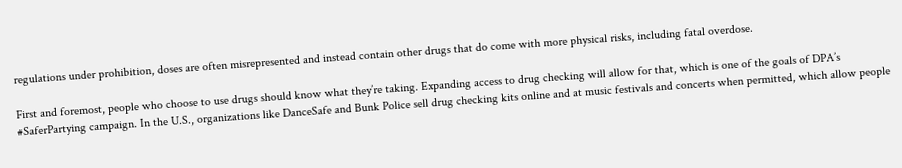regulations under prohibition, doses are often misrepresented and instead contain other drugs that do come with more physical risks, including fatal overdose.

First and foremost, people who choose to use drugs should know what they’re taking. Expanding access to drug checking will allow for that, which is one of the goals of DPA’s #SaferPartying campaign. In the U.S., organizations like DanceSafe and Bunk Police sell drug checking kits online and at music festivals and concerts when permitted, which allow people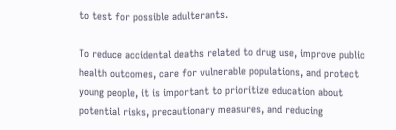to test for possible adulterants.

To reduce accidental deaths related to drug use, improve public health outcomes, care for vulnerable populations, and protect young people, it is important to prioritize education about potential risks, precautionary measures, and reducing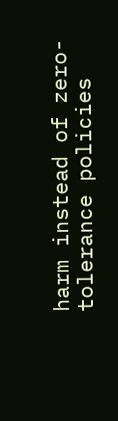harm instead of zero-tolerance policies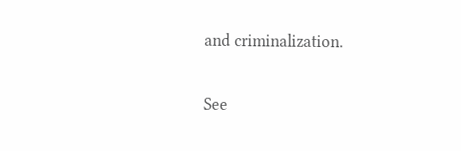and criminalization.

See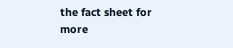the fact sheet for more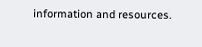information and resources.